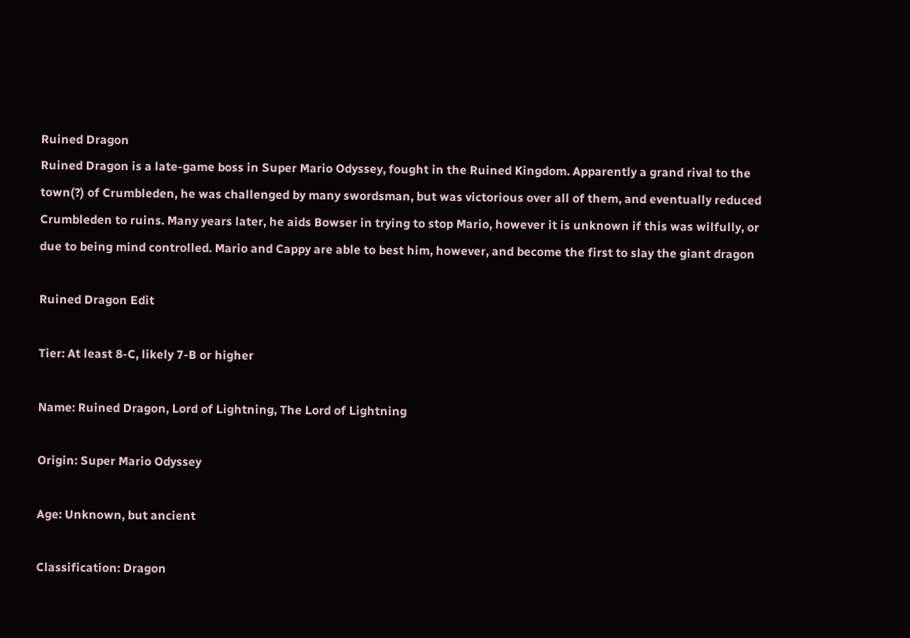Ruined Dragon
Ruined Dragon is a late-game boss in Super Mario Odyssey, fought in the Ruined Kingdom. Apparently a grand rival to the town(?) of Crumbleden, he was challenged by many swordsman, but was victorious over all of them, and eventually reduced Crumbleden to ruins. Many years later, he aids Bowser in trying to stop Mario, however it is unknown if this was wilfully, or due to being mind controlled. Mario and Cappy are able to best him, however, and become the first to slay the giant dragon

Ruined Dragon Edit

Tier: At least 8-C, likely 7-B or higher

Name: Ruined Dragon, Lord of Lightning, The Lord of Lightning

Origin: Super Mario Odyssey

Age: Unknown, but ancient

Classification: Dragon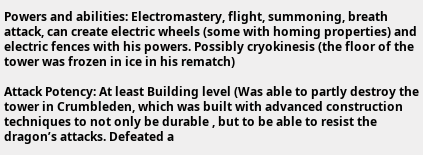Powers and abilities: Electromastery, flight, summoning, breath attack, can create electric wheels (some with homing properties) and electric fences with his powers. Possibly cryokinesis (the floor of the tower was frozen in ice in his rematch)

Attack Potency: At least Building level (Was able to partly destroy the tower in Crumbleden, which was built with advanced construction techniques to not only be durable , but to be able to resist the dragon’s attacks. Defeated a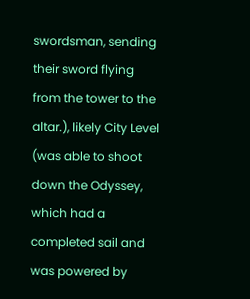swordsman, sending their sword flying from the tower to the altar.), likely City Level (was able to shoot down the Odyssey, which had a completed sail and was powered by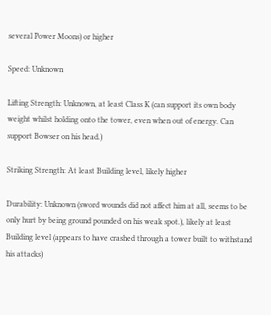several Power Moons) or higher

Speed: Unknown

Lifting Strength: Unknown, at least Class K (can support its own body weight whilst holding onto the tower, even when out of energy. Can support Bowser on his head.)

Striking Strength: At least Building level, likely higher

Durability: Unknown (sword wounds did not affect him at all, seems to be only hurt by being ground pounded on his weak spot.), likely at least Building level (appears to have crashed through a tower built to withstand his attacks)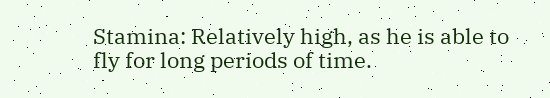Stamina: Relatively high, as he is able to fly for long periods of time.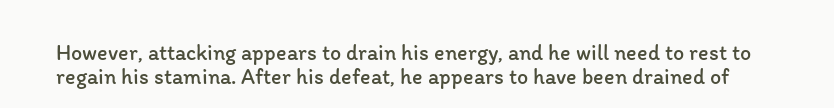However, attacking appears to drain his energy, and he will need to rest to regain his stamina. After his defeat, he appears to have been drained of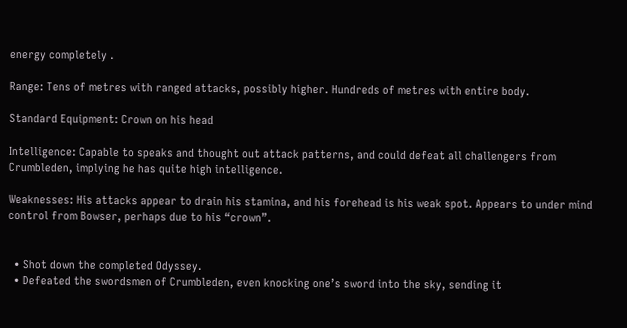energy completely .

Range: Tens of metres with ranged attacks, possibly higher. Hundreds of metres with entire body.

Standard Equipment: Crown on his head

Intelligence: Capable to speaks and thought out attack patterns, and could defeat all challengers from Crumbleden, implying he has quite high intelligence.

Weaknesses: His attacks appear to drain his stamina, and his forehead is his weak spot. Appears to under mind control from Bowser, perhaps due to his “crown”.


  • Shot down the completed Odyssey.
  • Defeated the swordsmen of Crumbleden, even knocking one’s sword into the sky, sending it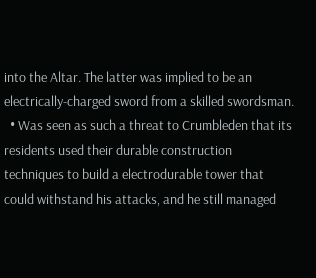into the Altar. The latter was implied to be an electrically-charged sword from a skilled swordsman.
  • Was seen as such a threat to Crumbleden that its residents used their durable construction techniques to build a electrodurable tower that could withstand his attacks, and he still managed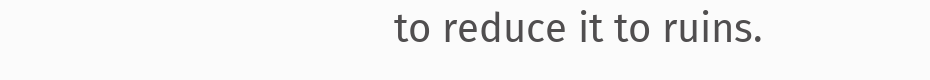to reduce it to ruins.